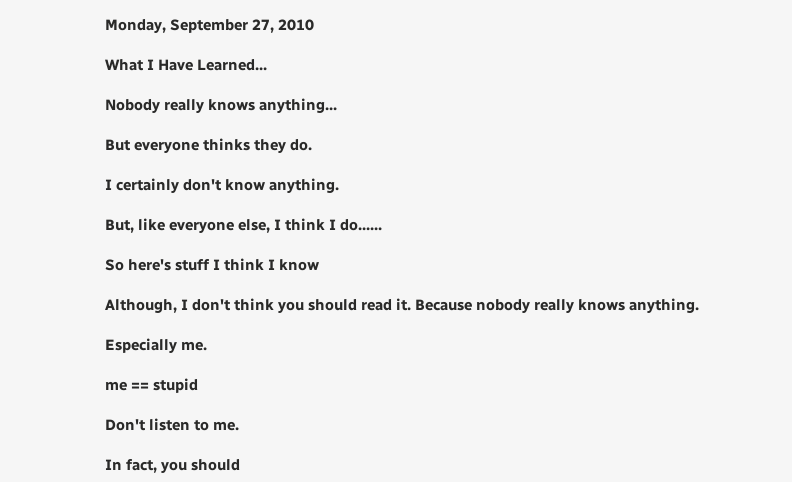Monday, September 27, 2010

What I Have Learned...

Nobody really knows anything...

But everyone thinks they do.

I certainly don't know anything.

But, like everyone else, I think I do......

So here's stuff I think I know

Although, I don't think you should read it. Because nobody really knows anything.

Especially me.

me == stupid

Don't listen to me.

In fact, you should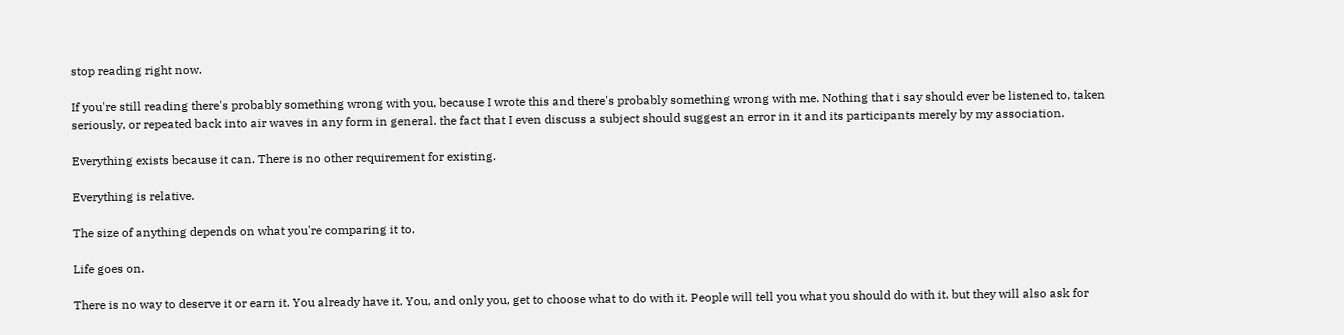stop reading right now.

If you're still reading there's probably something wrong with you, because I wrote this and there's probably something wrong with me. Nothing that i say should ever be listened to, taken seriously, or repeated back into air waves in any form in general. the fact that I even discuss a subject should suggest an error in it and its participants merely by my association.

Everything exists because it can. There is no other requirement for existing.

Everything is relative.

The size of anything depends on what you're comparing it to.

Life goes on.

There is no way to deserve it or earn it. You already have it. You, and only you, get to choose what to do with it. People will tell you what you should do with it. but they will also ask for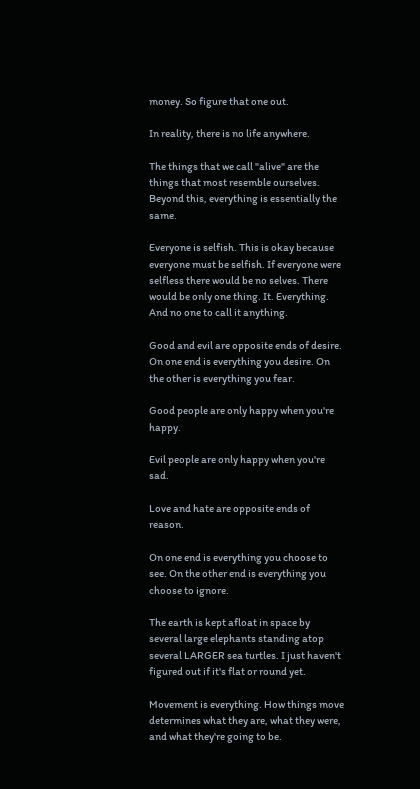money. So figure that one out.

In reality, there is no life anywhere.

The things that we call "alive" are the things that most resemble ourselves. Beyond this, everything is essentially the same.

Everyone is selfish. This is okay because everyone must be selfish. If everyone were selfless there would be no selves. There would be only one thing. It. Everything. And no one to call it anything.

Good and evil are opposite ends of desire. On one end is everything you desire. On the other is everything you fear.

Good people are only happy when you're happy.

Evil people are only happy when you're sad.

Love and hate are opposite ends of reason.

On one end is everything you choose to see. On the other end is everything you choose to ignore.

The earth is kept afloat in space by several large elephants standing atop several LARGER sea turtles. I just haven't figured out if it's flat or round yet.

Movement is everything. How things move determines what they are, what they were, and what they're going to be.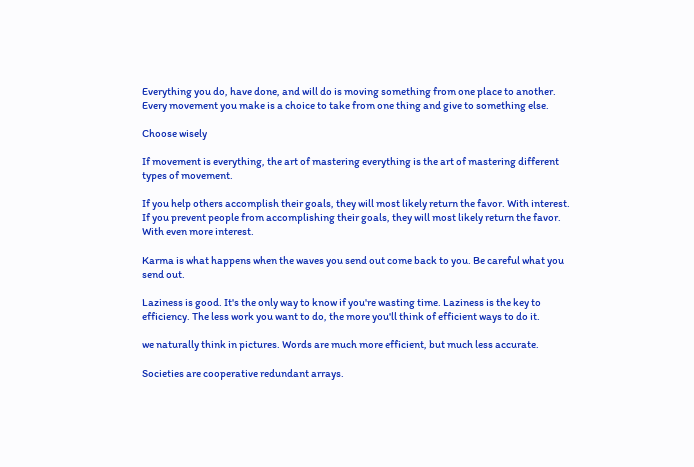Everything you do, have done, and will do is moving something from one place to another. Every movement you make is a choice to take from one thing and give to something else.

Choose wisely

If movement is everything, the art of mastering everything is the art of mastering different types of movement.

If you help others accomplish their goals, they will most likely return the favor. With interest. If you prevent people from accomplishing their goals, they will most likely return the favor. With even more interest.

Karma is what happens when the waves you send out come back to you. Be careful what you send out.

Laziness is good. It's the only way to know if you're wasting time. Laziness is the key to efficiency. The less work you want to do, the more you'll think of efficient ways to do it.

we naturally think in pictures. Words are much more efficient, but much less accurate.

Societies are cooperative redundant arrays.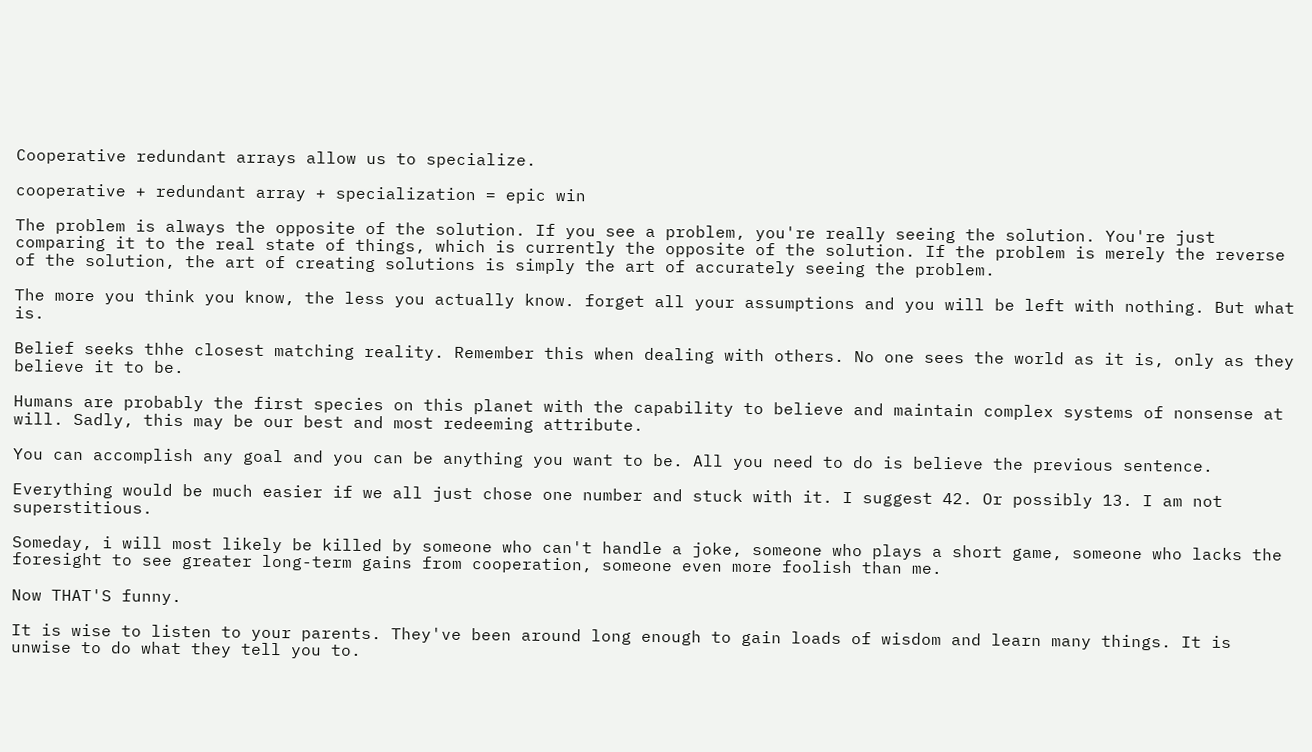Cooperative redundant arrays allow us to specialize.

cooperative + redundant array + specialization = epic win

The problem is always the opposite of the solution. If you see a problem, you're really seeing the solution. You're just comparing it to the real state of things, which is currently the opposite of the solution. If the problem is merely the reverse of the solution, the art of creating solutions is simply the art of accurately seeing the problem.

The more you think you know, the less you actually know. forget all your assumptions and you will be left with nothing. But what is.

Belief seeks thhe closest matching reality. Remember this when dealing with others. No one sees the world as it is, only as they believe it to be.

Humans are probably the first species on this planet with the capability to believe and maintain complex systems of nonsense at will. Sadly, this may be our best and most redeeming attribute.

You can accomplish any goal and you can be anything you want to be. All you need to do is believe the previous sentence.

Everything would be much easier if we all just chose one number and stuck with it. I suggest 42. Or possibly 13. I am not superstitious.

Someday, i will most likely be killed by someone who can't handle a joke, someone who plays a short game, someone who lacks the foresight to see greater long-term gains from cooperation, someone even more foolish than me.

Now THAT'S funny.

It is wise to listen to your parents. They've been around long enough to gain loads of wisdom and learn many things. It is unwise to do what they tell you to.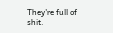They're full of shit.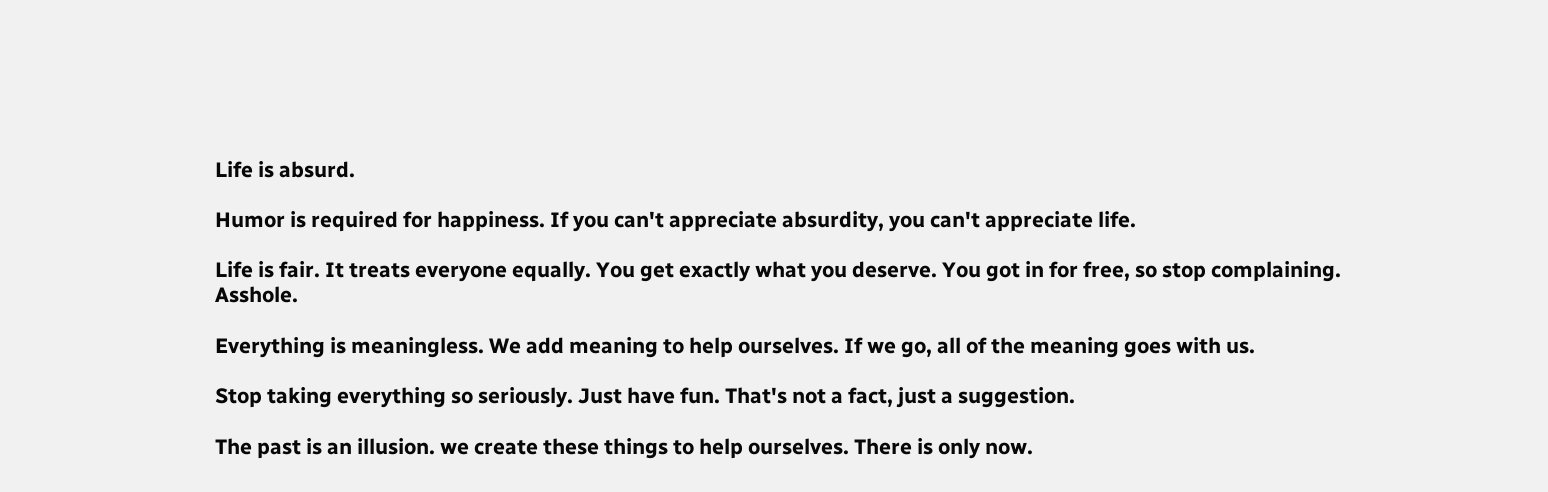Life is absurd.

Humor is required for happiness. If you can't appreciate absurdity, you can't appreciate life.

Life is fair. It treats everyone equally. You get exactly what you deserve. You got in for free, so stop complaining. Asshole.

Everything is meaningless. We add meaning to help ourselves. If we go, all of the meaning goes with us.

Stop taking everything so seriously. Just have fun. That's not a fact, just a suggestion.

The past is an illusion. we create these things to help ourselves. There is only now.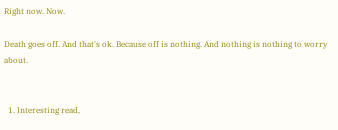Right now. Now.

Death goes off. And that's ok. Because off is nothing. And nothing is nothing to worry about.


  1. Interesting read,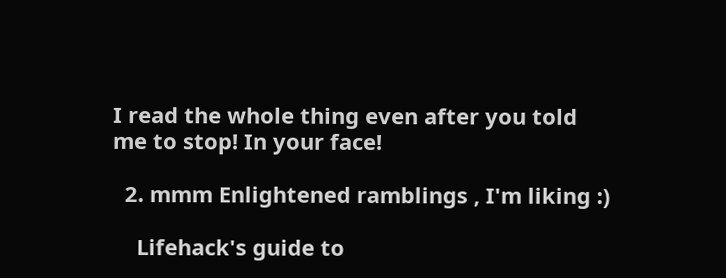I read the whole thing even after you told me to stop! In your face!

  2. mmm Enlightened ramblings , I'm liking :)

    Lifehack's guide to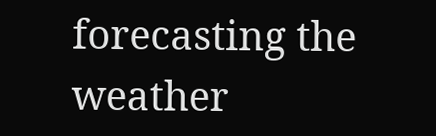forecasting the weather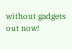without gadgets out now!